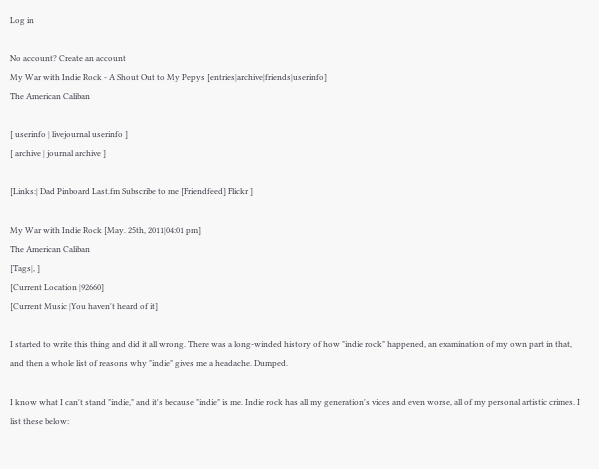Log in

No account? Create an account
My War with Indie Rock - A Shout Out to My Pepys [entries|archive|friends|userinfo]
The American Caliban

[ userinfo | livejournal userinfo ]
[ archive | journal archive ]

[Links:| Dad Pinboard Last.fm Subscribe to me [Friendfeed] Flickr ]

My War with Indie Rock [May. 25th, 2011|04:01 pm]
The American Caliban
[Tags|, ]
[Current Location |92660]
[Current Music |You haven't heard of it]

I started to write this thing and did it all wrong. There was a long-winded history of how "indie rock" happened, an examination of my own part in that, and then a whole list of reasons why "indie" gives me a headache. Dumped.

I know what I can't stand "indie," and it's because "indie" is me. Indie rock has all my generation's vices and even worse, all of my personal artistic crimes. I list these below: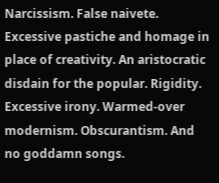Narcissism. False naivete. Excessive pastiche and homage in place of creativity. An aristocratic disdain for the popular. Rigidity. Excessive irony. Warmed-over modernism. Obscurantism. And no goddamn songs.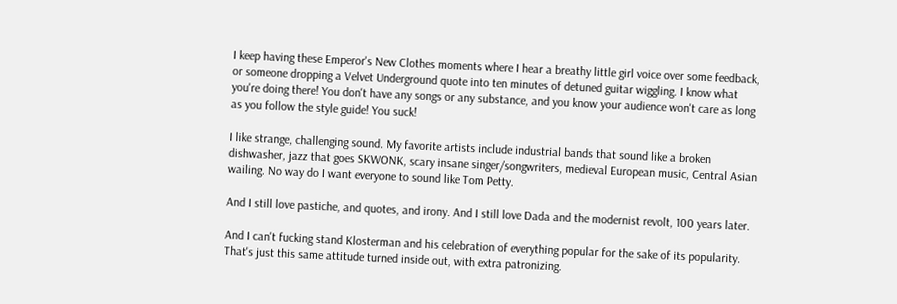I keep having these Emperor's New Clothes moments where I hear a breathy little girl voice over some feedback, or someone dropping a Velvet Underground quote into ten minutes of detuned guitar wiggling. I know what you're doing there! You don't have any songs or any substance, and you know your audience won't care as long as you follow the style guide! You suck!

I like strange, challenging sound. My favorite artists include industrial bands that sound like a broken dishwasher, jazz that goes SKWONK, scary insane singer/songwriters, medieval European music, Central Asian wailing. No way do I want everyone to sound like Tom Petty.

And I still love pastiche, and quotes, and irony. And I still love Dada and the modernist revolt, 100 years later.

And I can't fucking stand Klosterman and his celebration of everything popular for the sake of its popularity. That's just this same attitude turned inside out, with extra patronizing.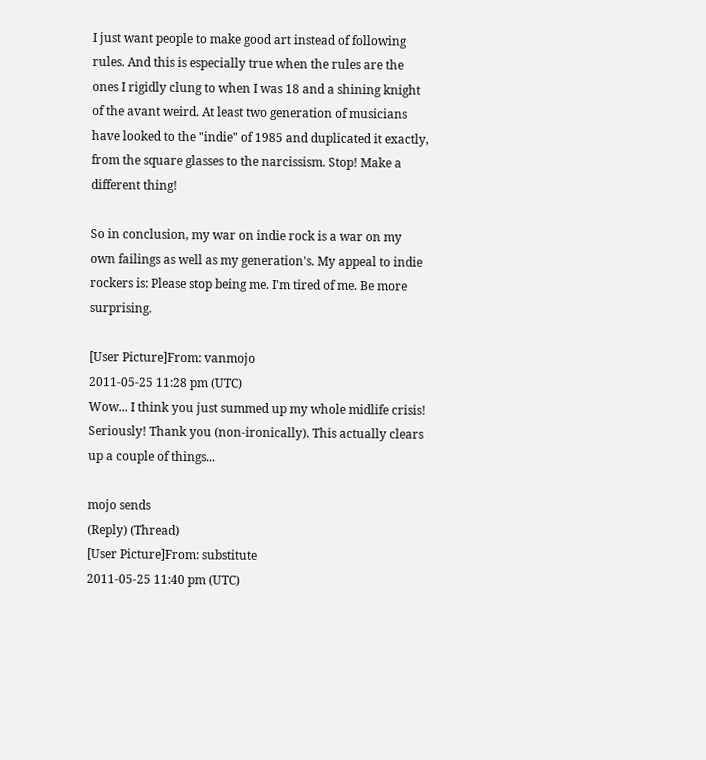I just want people to make good art instead of following rules. And this is especially true when the rules are the ones I rigidly clung to when I was 18 and a shining knight of the avant weird. At least two generation of musicians have looked to the "indie" of 1985 and duplicated it exactly, from the square glasses to the narcissism. Stop! Make a different thing!

So in conclusion, my war on indie rock is a war on my own failings as well as my generation's. My appeal to indie rockers is: Please stop being me. I'm tired of me. Be more surprising.

[User Picture]From: vanmojo
2011-05-25 11:28 pm (UTC)
Wow... I think you just summed up my whole midlife crisis! Seriously! Thank you (non-ironically). This actually clears up a couple of things...

mojo sends
(Reply) (Thread)
[User Picture]From: substitute
2011-05-25 11:40 pm (UTC)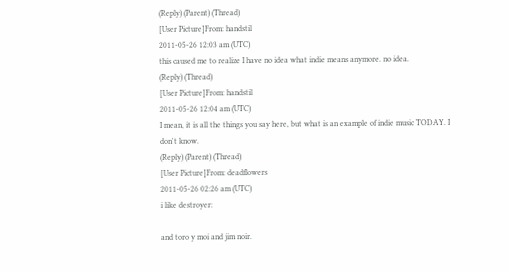(Reply) (Parent) (Thread)
[User Picture]From: handstil
2011-05-26 12:03 am (UTC)
this caused me to realize I have no idea what indie means anymore. no idea.
(Reply) (Thread)
[User Picture]From: handstil
2011-05-26 12:04 am (UTC)
I mean, it is all the things you say here, but what is an example of indie music TODAY. I don't know.
(Reply) (Parent) (Thread)
[User Picture]From: deadflowers
2011-05-26 02:26 am (UTC)
i like destroyer:

and toro y moi and jim noir.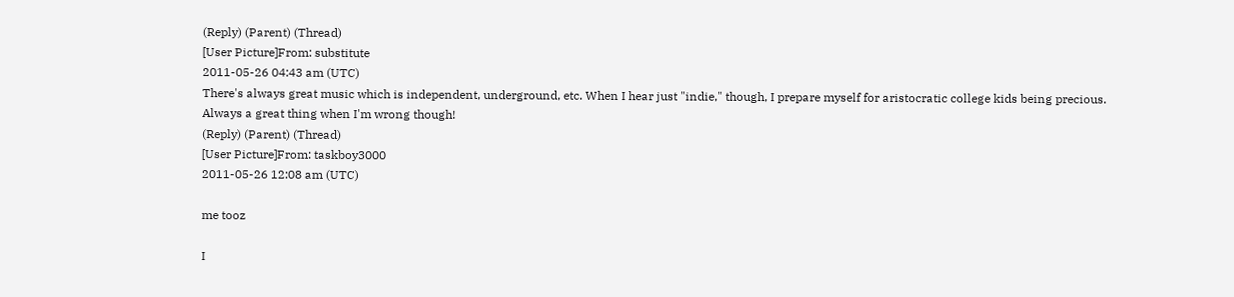(Reply) (Parent) (Thread)
[User Picture]From: substitute
2011-05-26 04:43 am (UTC)
There's always great music which is independent, underground, etc. When I hear just "indie," though, I prepare myself for aristocratic college kids being precious. Always a great thing when I'm wrong though!
(Reply) (Parent) (Thread)
[User Picture]From: taskboy3000
2011-05-26 12:08 am (UTC)

me tooz

I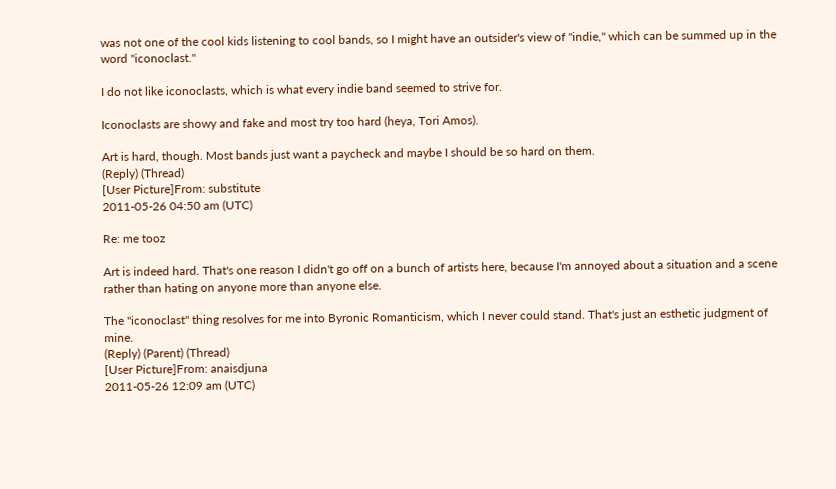was not one of the cool kids listening to cool bands, so I might have an outsider's view of "indie," which can be summed up in the word "iconoclast."

I do not like iconoclasts, which is what every indie band seemed to strive for.

Iconoclasts are showy and fake and most try too hard (heya, Tori Amos).

Art is hard, though. Most bands just want a paycheck and maybe I should be so hard on them.
(Reply) (Thread)
[User Picture]From: substitute
2011-05-26 04:50 am (UTC)

Re: me tooz

Art is indeed hard. That's one reason I didn't go off on a bunch of artists here, because I'm annoyed about a situation and a scene rather than hating on anyone more than anyone else.

The "iconoclast" thing resolves for me into Byronic Romanticism, which I never could stand. That's just an esthetic judgment of mine.
(Reply) (Parent) (Thread)
[User Picture]From: anaisdjuna
2011-05-26 12:09 am (UTC)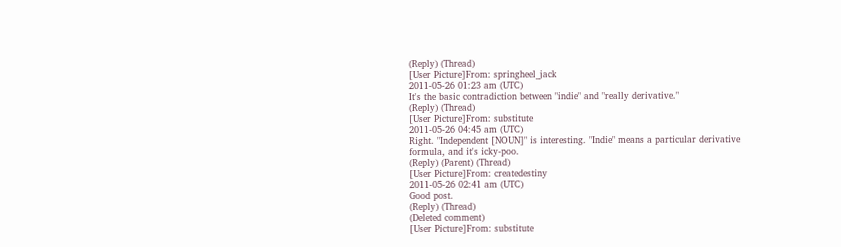(Reply) (Thread)
[User Picture]From: springheel_jack
2011-05-26 01:23 am (UTC)
It's the basic contradiction between "indie" and "really derivative."
(Reply) (Thread)
[User Picture]From: substitute
2011-05-26 04:45 am (UTC)
Right. "Independent [NOUN]" is interesting. "Indie" means a particular derivative formula, and it's icky-poo.
(Reply) (Parent) (Thread)
[User Picture]From: createdestiny
2011-05-26 02:41 am (UTC)
Good post.
(Reply) (Thread)
(Deleted comment)
[User Picture]From: substitute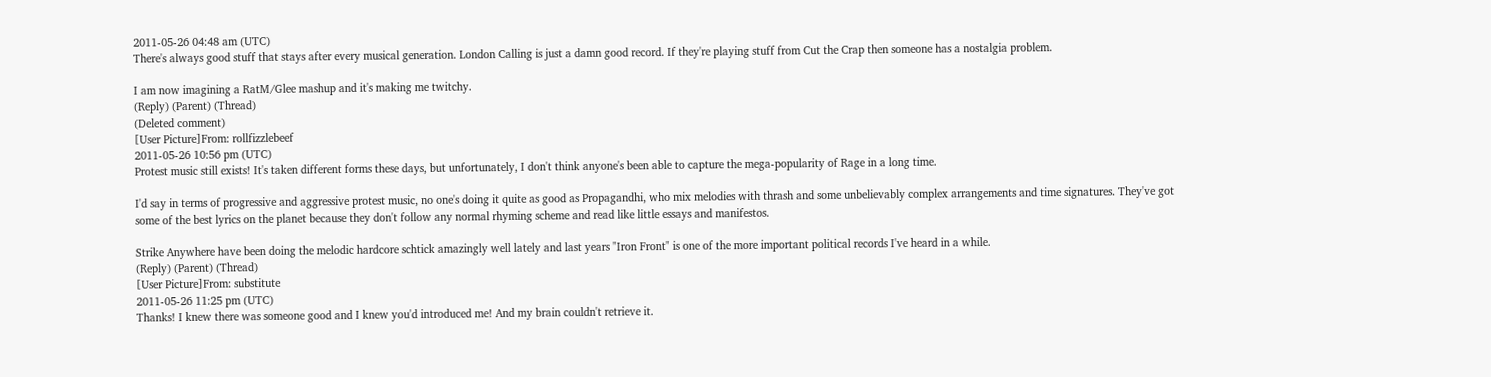2011-05-26 04:48 am (UTC)
There's always good stuff that stays after every musical generation. London Calling is just a damn good record. If they're playing stuff from Cut the Crap then someone has a nostalgia problem.

I am now imagining a RatM/Glee mashup and it's making me twitchy.
(Reply) (Parent) (Thread)
(Deleted comment)
[User Picture]From: rollfizzlebeef
2011-05-26 10:56 pm (UTC)
Protest music still exists! It's taken different forms these days, but unfortunately, I don't think anyone's been able to capture the mega-popularity of Rage in a long time.

I'd say in terms of progressive and aggressive protest music, no one's doing it quite as good as Propagandhi, who mix melodies with thrash and some unbelievably complex arrangements and time signatures. They've got some of the best lyrics on the planet because they don't follow any normal rhyming scheme and read like little essays and manifestos.

Strike Anywhere have been doing the melodic hardcore schtick amazingly well lately and last years "Iron Front" is one of the more important political records I've heard in a while.
(Reply) (Parent) (Thread)
[User Picture]From: substitute
2011-05-26 11:25 pm (UTC)
Thanks! I knew there was someone good and I knew you'd introduced me! And my brain couldn't retrieve it.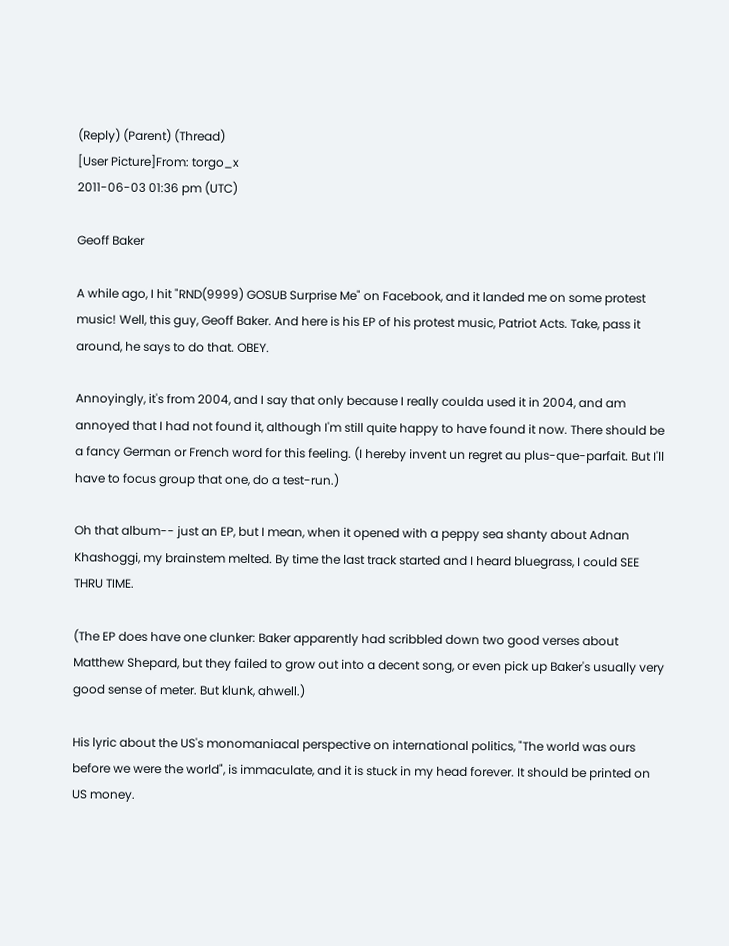(Reply) (Parent) (Thread)
[User Picture]From: torgo_x
2011-06-03 01:36 pm (UTC)

Geoff Baker

A while ago, I hit "RND(9999) GOSUB Surprise Me" on Facebook, and it landed me on some protest music! Well, this guy, Geoff Baker. And here is his EP of his protest music, Patriot Acts. Take, pass it around, he says to do that. OBEY.

Annoyingly, it's from 2004, and I say that only because I really coulda used it in 2004, and am annoyed that I had not found it, although I'm still quite happy to have found it now. There should be a fancy German or French word for this feeling. (I hereby invent un regret au plus-que-parfait. But I'll have to focus group that one, do a test-run.)

Oh that album-- just an EP, but I mean, when it opened with a peppy sea shanty about Adnan Khashoggi, my brainstem melted. By time the last track started and I heard bluegrass, I could SEE THRU TIME.

(The EP does have one clunker: Baker apparently had scribbled down two good verses about Matthew Shepard, but they failed to grow out into a decent song, or even pick up Baker's usually very good sense of meter. But klunk, ahwell.)

His lyric about the US's monomaniacal perspective on international politics, "The world was ours before we were the world", is immaculate, and it is stuck in my head forever. It should be printed on US money.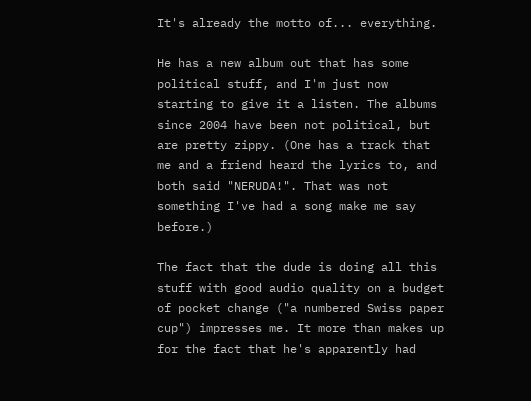It's already the motto of... everything.

He has a new album out that has some political stuff, and I'm just now starting to give it a listen. The albums since 2004 have been not political, but are pretty zippy. (One has a track that me and a friend heard the lyrics to, and both said "NERUDA!". That was not something I've had a song make me say before.)

The fact that the dude is doing all this stuff with good audio quality on a budget of pocket change ("a numbered Swiss paper cup") impresses me. It more than makes up for the fact that he's apparently had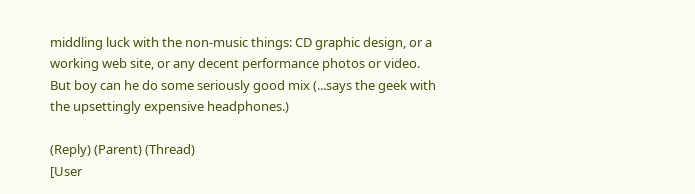middling luck with the non-music things: CD graphic design, or a working web site, or any decent performance photos or video. But boy can he do some seriously good mix (...says the geek with the upsettingly expensive headphones.)

(Reply) (Parent) (Thread)
[User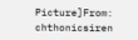Picture]From: chthonicsiren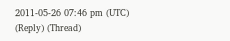2011-05-26 07:46 pm (UTC)
(Reply) (Thread)